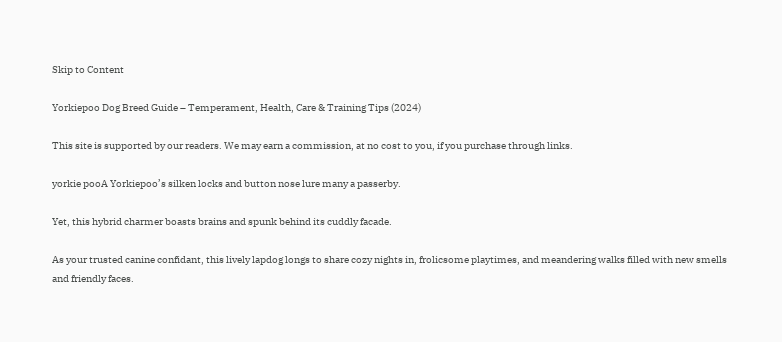Skip to Content

Yorkiepoo Dog Breed Guide – Temperament, Health, Care & Training Tips (2024)

This site is supported by our readers. We may earn a commission, at no cost to you, if you purchase through links.

yorkie pooA Yorkiepoo’s silken locks and button nose lure many a passerby.

Yet, this hybrid charmer boasts brains and spunk behind its cuddly facade.

As your trusted canine confidant, this lively lapdog longs to share cozy nights in, frolicsome playtimes, and meandering walks filled with new smells and friendly faces.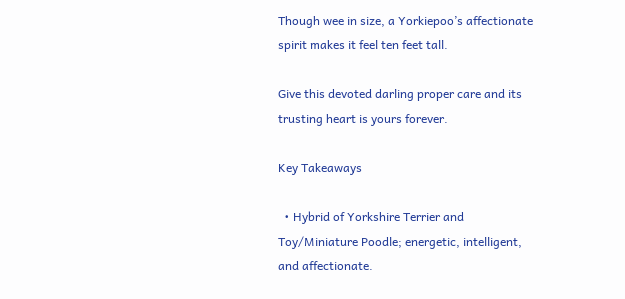Though wee in size, a Yorkiepoo’s affectionate spirit makes it feel ten feet tall.

Give this devoted darling proper care and its trusting heart is yours forever.

Key Takeaways

  • Hybrid of Yorkshire Terrier and Toy/Miniature Poodle; energetic, intelligent, and affectionate.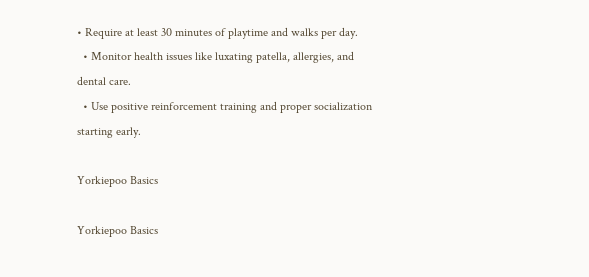• Require at least 30 minutes of playtime and walks per day.
  • Monitor health issues like luxating patella, allergies, and dental care.
  • Use positive reinforcement training and proper socialization starting early.

Yorkiepoo Basics

Yorkiepoo Basics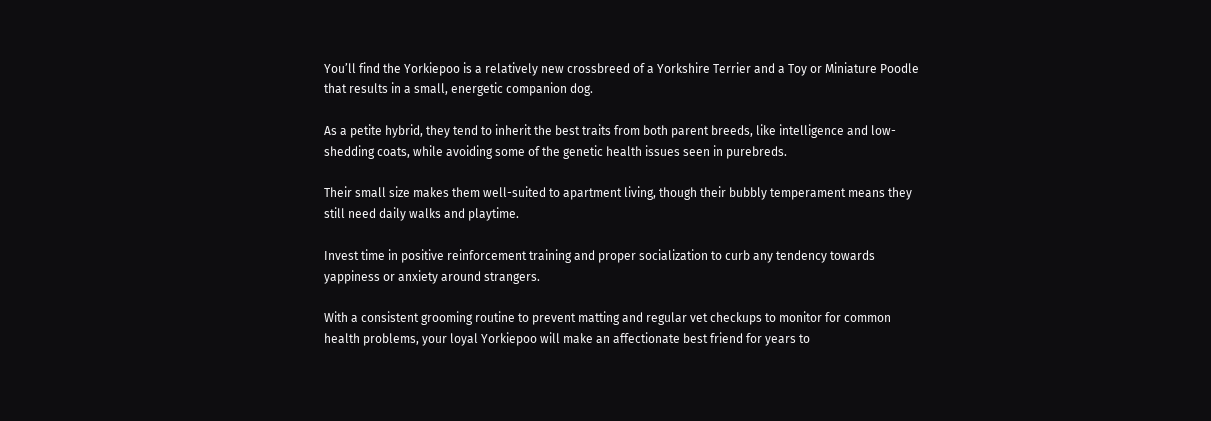You’ll find the Yorkiepoo is a relatively new crossbreed of a Yorkshire Terrier and a Toy or Miniature Poodle that results in a small, energetic companion dog.

As a petite hybrid, they tend to inherit the best traits from both parent breeds, like intelligence and low-shedding coats, while avoiding some of the genetic health issues seen in purebreds.

Their small size makes them well-suited to apartment living, though their bubbly temperament means they still need daily walks and playtime.

Invest time in positive reinforcement training and proper socialization to curb any tendency towards yappiness or anxiety around strangers.

With a consistent grooming routine to prevent matting and regular vet checkups to monitor for common health problems, your loyal Yorkiepoo will make an affectionate best friend for years to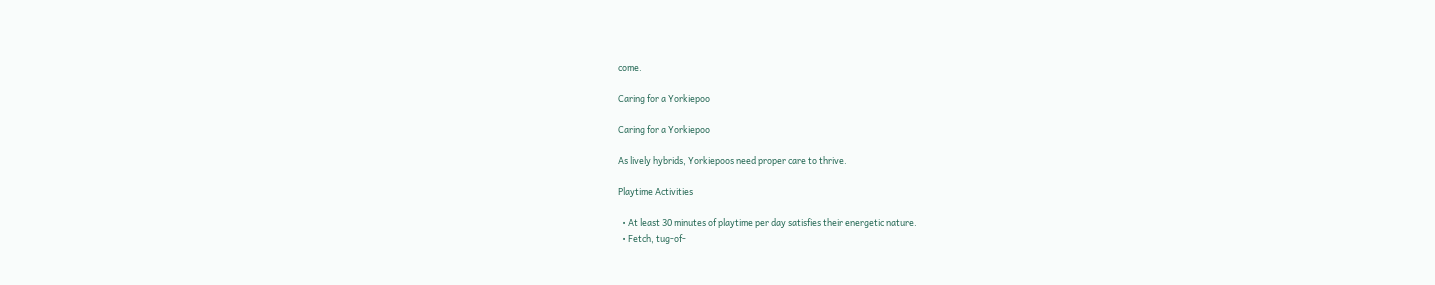come.

Caring for a Yorkiepoo

Caring for a Yorkiepoo

As lively hybrids, Yorkiepoos need proper care to thrive.

Playtime Activities

  • At least 30 minutes of playtime per day satisfies their energetic nature.
  • Fetch, tug-of-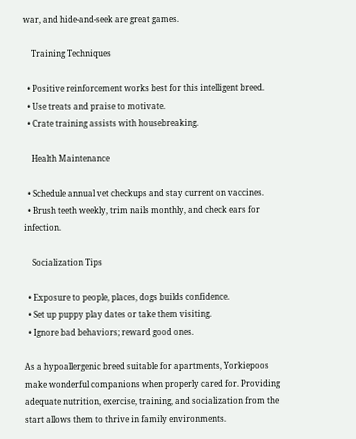war, and hide-and-seek are great games.

    Training Techniques

  • Positive reinforcement works best for this intelligent breed.
  • Use treats and praise to motivate.
  • Crate training assists with housebreaking.

    Health Maintenance

  • Schedule annual vet checkups and stay current on vaccines.
  • Brush teeth weekly, trim nails monthly, and check ears for infection.

    Socialization Tips

  • Exposure to people, places, dogs builds confidence.
  • Set up puppy play dates or take them visiting.
  • Ignore bad behaviors; reward good ones.

As a hypoallergenic breed suitable for apartments, Yorkiepoos make wonderful companions when properly cared for. Providing adequate nutrition, exercise, training, and socialization from the start allows them to thrive in family environments.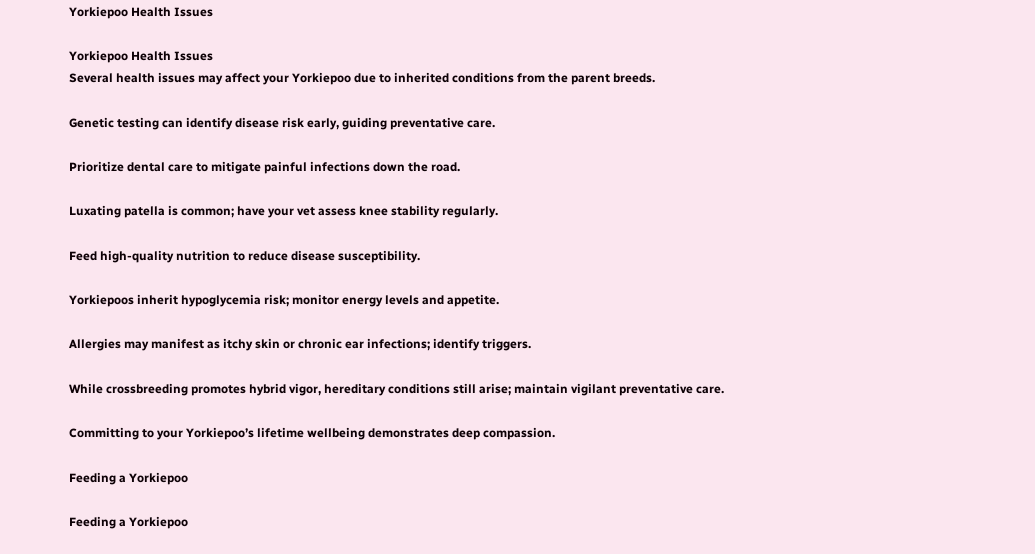Yorkiepoo Health Issues

Yorkiepoo Health Issues
Several health issues may affect your Yorkiepoo due to inherited conditions from the parent breeds.

Genetic testing can identify disease risk early, guiding preventative care.

Prioritize dental care to mitigate painful infections down the road.

Luxating patella is common; have your vet assess knee stability regularly.

Feed high-quality nutrition to reduce disease susceptibility.

Yorkiepoos inherit hypoglycemia risk; monitor energy levels and appetite.

Allergies may manifest as itchy skin or chronic ear infections; identify triggers.

While crossbreeding promotes hybrid vigor, hereditary conditions still arise; maintain vigilant preventative care.

Committing to your Yorkiepoo’s lifetime wellbeing demonstrates deep compassion.

Feeding a Yorkiepoo

Feeding a Yorkiepoo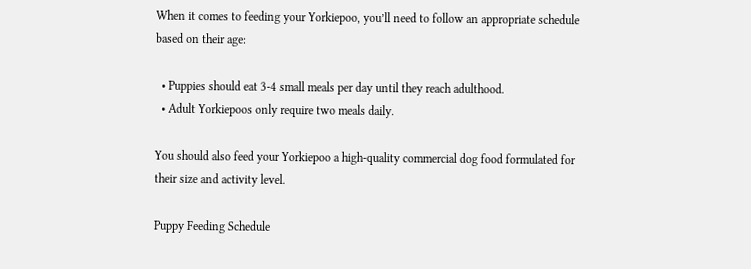When it comes to feeding your Yorkiepoo, you’ll need to follow an appropriate schedule based on their age:

  • Puppies should eat 3-4 small meals per day until they reach adulthood.
  • Adult Yorkiepoos only require two meals daily.

You should also feed your Yorkiepoo a high-quality commercial dog food formulated for their size and activity level.

Puppy Feeding Schedule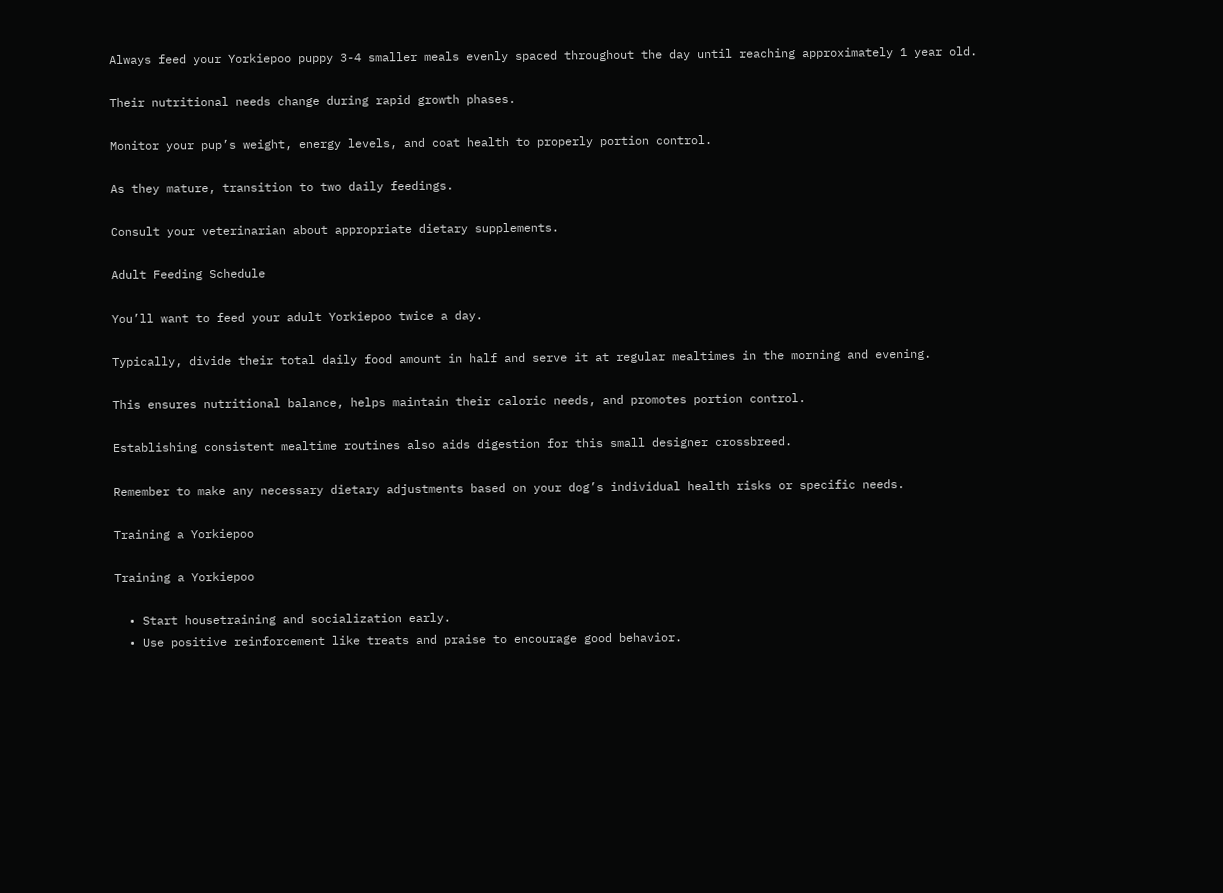Always feed your Yorkiepoo puppy 3-4 smaller meals evenly spaced throughout the day until reaching approximately 1 year old.

Their nutritional needs change during rapid growth phases.

Monitor your pup’s weight, energy levels, and coat health to properly portion control.

As they mature, transition to two daily feedings.

Consult your veterinarian about appropriate dietary supplements.

Adult Feeding Schedule

You’ll want to feed your adult Yorkiepoo twice a day.

Typically, divide their total daily food amount in half and serve it at regular mealtimes in the morning and evening.

This ensures nutritional balance, helps maintain their caloric needs, and promotes portion control.

Establishing consistent mealtime routines also aids digestion for this small designer crossbreed.

Remember to make any necessary dietary adjustments based on your dog’s individual health risks or specific needs.

Training a Yorkiepoo

Training a Yorkiepoo

  • Start housetraining and socialization early.
  • Use positive reinforcement like treats and praise to encourage good behavior.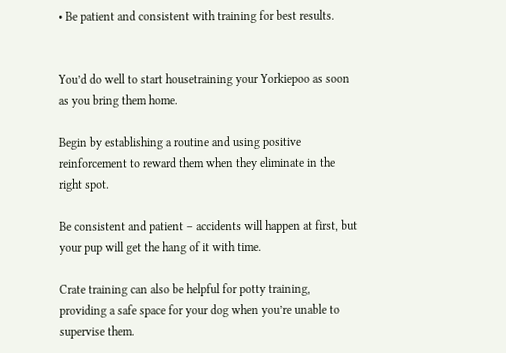• Be patient and consistent with training for best results.


You’d do well to start housetraining your Yorkiepoo as soon as you bring them home.

Begin by establishing a routine and using positive reinforcement to reward them when they eliminate in the right spot.

Be consistent and patient – accidents will happen at first, but your pup will get the hang of it with time.

Crate training can also be helpful for potty training, providing a safe space for your dog when you’re unable to supervise them.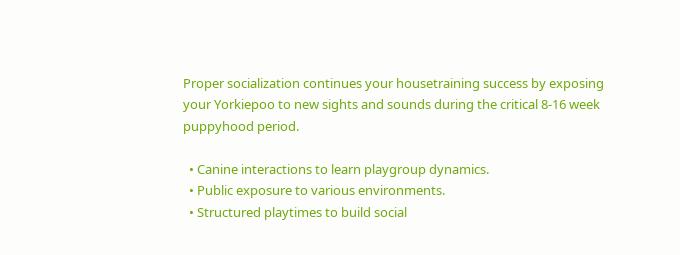Proper socialization continues your housetraining success by exposing your Yorkiepoo to new sights and sounds during the critical 8-16 week puppyhood period.

  • Canine interactions to learn playgroup dynamics.
  • Public exposure to various environments.
  • Structured playtimes to build social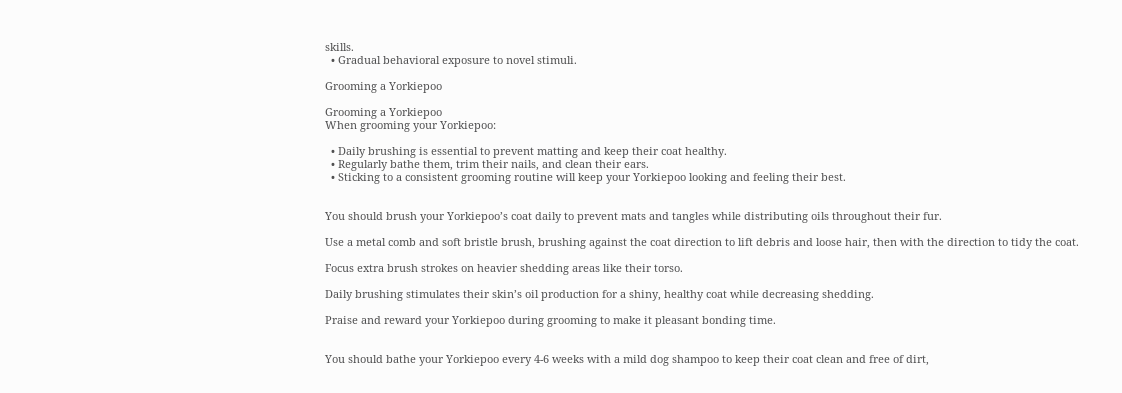skills.
  • Gradual behavioral exposure to novel stimuli.

Grooming a Yorkiepoo

Grooming a Yorkiepoo
When grooming your Yorkiepoo:

  • Daily brushing is essential to prevent matting and keep their coat healthy.
  • Regularly bathe them, trim their nails, and clean their ears.
  • Sticking to a consistent grooming routine will keep your Yorkiepoo looking and feeling their best.


You should brush your Yorkiepoo’s coat daily to prevent mats and tangles while distributing oils throughout their fur.

Use a metal comb and soft bristle brush, brushing against the coat direction to lift debris and loose hair, then with the direction to tidy the coat.

Focus extra brush strokes on heavier shedding areas like their torso.

Daily brushing stimulates their skin’s oil production for a shiny, healthy coat while decreasing shedding.

Praise and reward your Yorkiepoo during grooming to make it pleasant bonding time.


You should bathe your Yorkiepoo every 4-6 weeks with a mild dog shampoo to keep their coat clean and free of dirt,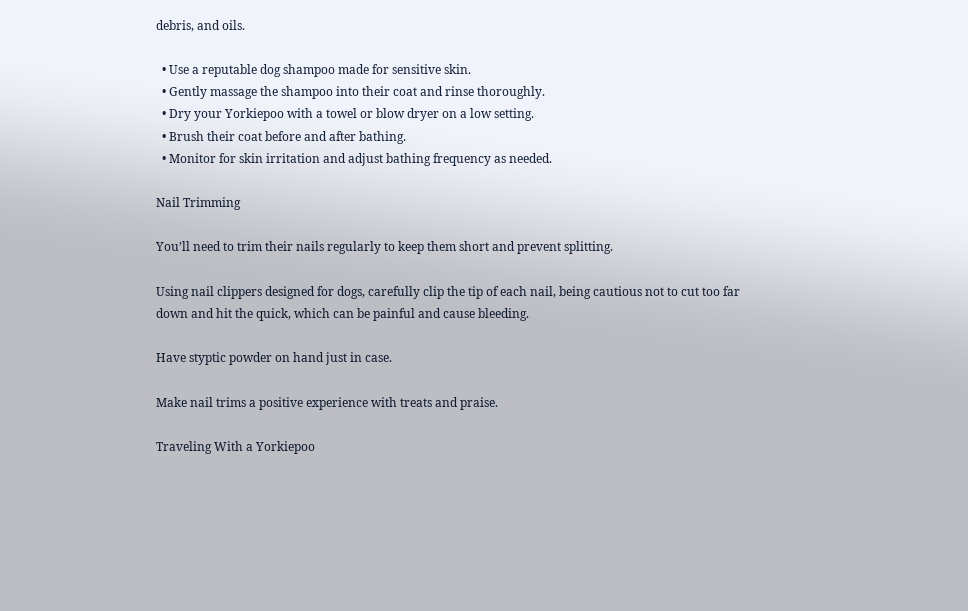debris, and oils.

  • Use a reputable dog shampoo made for sensitive skin.
  • Gently massage the shampoo into their coat and rinse thoroughly.
  • Dry your Yorkiepoo with a towel or blow dryer on a low setting.
  • Brush their coat before and after bathing.
  • Monitor for skin irritation and adjust bathing frequency as needed.

Nail Trimming

You’ll need to trim their nails regularly to keep them short and prevent splitting.

Using nail clippers designed for dogs, carefully clip the tip of each nail, being cautious not to cut too far down and hit the quick, which can be painful and cause bleeding.

Have styptic powder on hand just in case.

Make nail trims a positive experience with treats and praise.

Traveling With a Yorkiepoo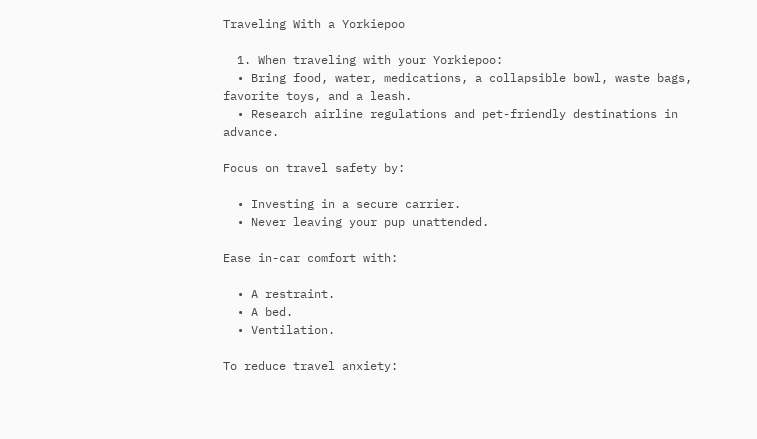Traveling With a Yorkiepoo

  1. When traveling with your Yorkiepoo:
  • Bring food, water, medications, a collapsible bowl, waste bags, favorite toys, and a leash.
  • Research airline regulations and pet-friendly destinations in advance.

Focus on travel safety by:

  • Investing in a secure carrier.
  • Never leaving your pup unattended.

Ease in-car comfort with:

  • A restraint.
  • A bed.
  • Ventilation.

To reduce travel anxiety: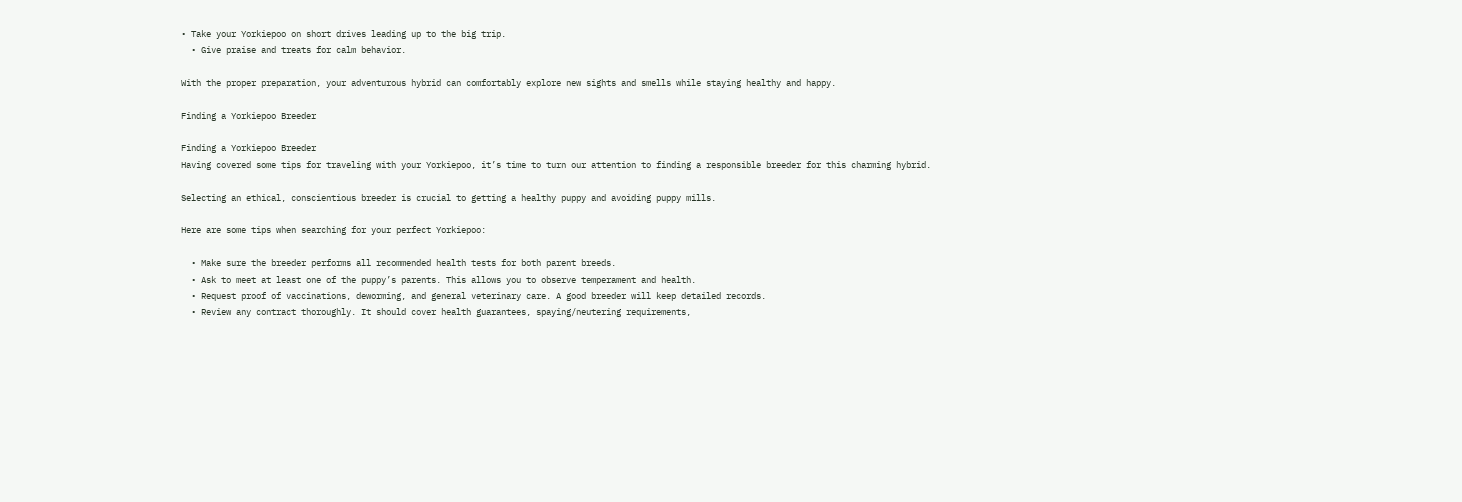• Take your Yorkiepoo on short drives leading up to the big trip.
  • Give praise and treats for calm behavior.

With the proper preparation, your adventurous hybrid can comfortably explore new sights and smells while staying healthy and happy.

Finding a Yorkiepoo Breeder

Finding a Yorkiepoo Breeder
Having covered some tips for traveling with your Yorkiepoo, it’s time to turn our attention to finding a responsible breeder for this charming hybrid.

Selecting an ethical, conscientious breeder is crucial to getting a healthy puppy and avoiding puppy mills.

Here are some tips when searching for your perfect Yorkiepoo:

  • Make sure the breeder performs all recommended health tests for both parent breeds.
  • Ask to meet at least one of the puppy’s parents. This allows you to observe temperament and health.
  • Request proof of vaccinations, deworming, and general veterinary care. A good breeder will keep detailed records.
  • Review any contract thoroughly. It should cover health guarantees, spaying/neutering requirements,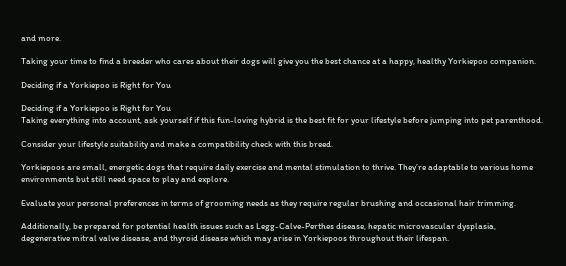and more.

Taking your time to find a breeder who cares about their dogs will give you the best chance at a happy, healthy Yorkiepoo companion.

Deciding if a Yorkiepoo is Right for You

Deciding if a Yorkiepoo is Right for You
Taking everything into account, ask yourself if this fun-loving hybrid is the best fit for your lifestyle before jumping into pet parenthood.

Consider your lifestyle suitability and make a compatibility check with this breed.

Yorkiepoos are small, energetic dogs that require daily exercise and mental stimulation to thrive. They’re adaptable to various home environments but still need space to play and explore.

Evaluate your personal preferences in terms of grooming needs as they require regular brushing and occasional hair trimming.

Additionally, be prepared for potential health issues such as Legg-Calve-Perthes disease, hepatic microvascular dysplasia, degenerative mitral valve disease, and thyroid disease which may arise in Yorkiepoos throughout their lifespan.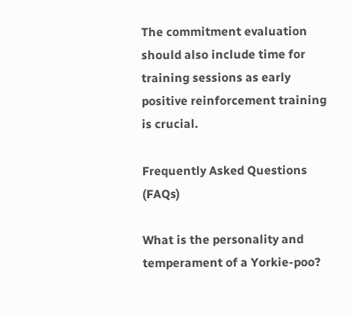The commitment evaluation should also include time for training sessions as early positive reinforcement training is crucial.

Frequently Asked Questions (FAQs)

What is the personality and temperament of a Yorkie-poo?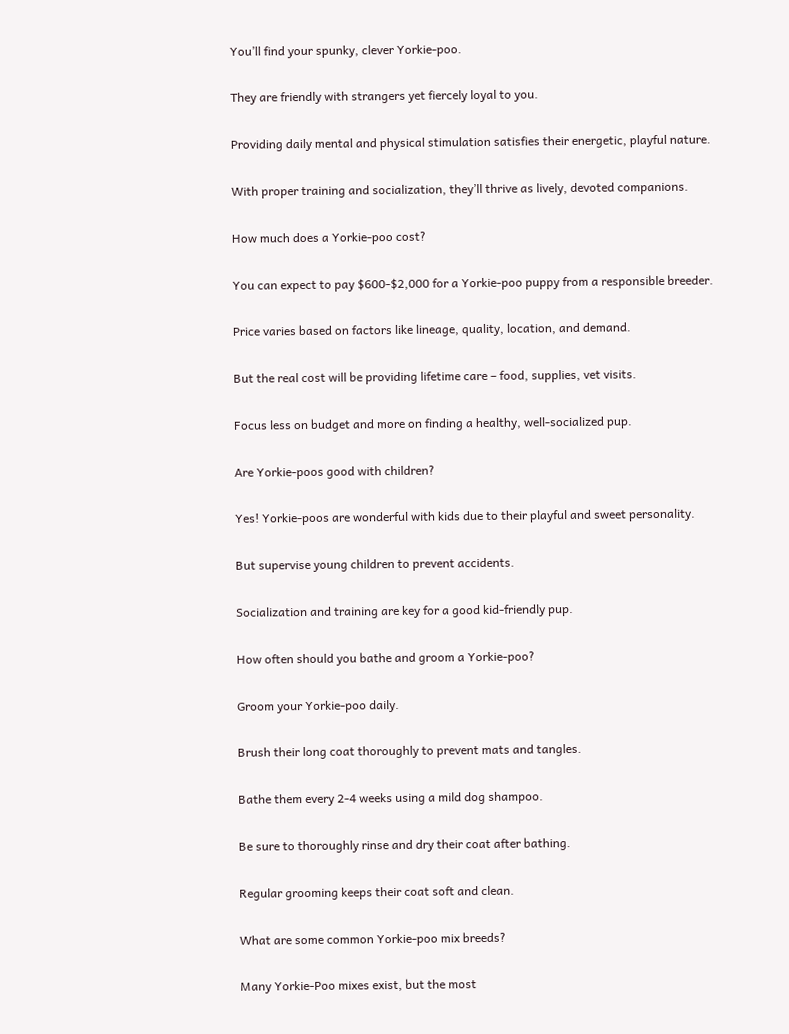You’ll find your spunky, clever Yorkie-poo.

They are friendly with strangers yet fiercely loyal to you.

Providing daily mental and physical stimulation satisfies their energetic, playful nature.

With proper training and socialization, they’ll thrive as lively, devoted companions.

How much does a Yorkie-poo cost?

You can expect to pay $600-$2,000 for a Yorkie-poo puppy from a responsible breeder.

Price varies based on factors like lineage, quality, location, and demand.

But the real cost will be providing lifetime care – food, supplies, vet visits.

Focus less on budget and more on finding a healthy, well-socialized pup.

Are Yorkie-poos good with children?

Yes! Yorkie-poos are wonderful with kids due to their playful and sweet personality.

But supervise young children to prevent accidents.

Socialization and training are key for a good kid-friendly pup.

How often should you bathe and groom a Yorkie-poo?

Groom your Yorkie-poo daily.

Brush their long coat thoroughly to prevent mats and tangles.

Bathe them every 2-4 weeks using a mild dog shampoo.

Be sure to thoroughly rinse and dry their coat after bathing.

Regular grooming keeps their coat soft and clean.

What are some common Yorkie-poo mix breeds?

Many Yorkie-Poo mixes exist, but the most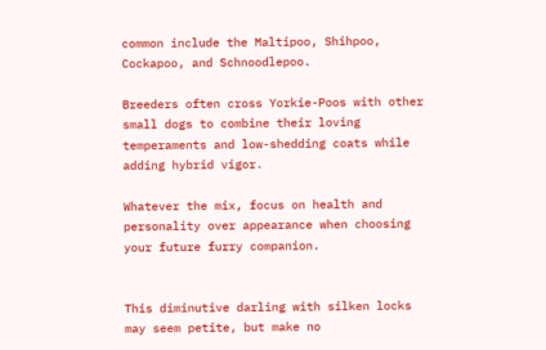common include the Maltipoo, Shihpoo, Cockapoo, and Schnoodlepoo.

Breeders often cross Yorkie-Poos with other small dogs to combine their loving temperaments and low-shedding coats while adding hybrid vigor.

Whatever the mix, focus on health and personality over appearance when choosing your future furry companion.


This diminutive darling with silken locks may seem petite, but make no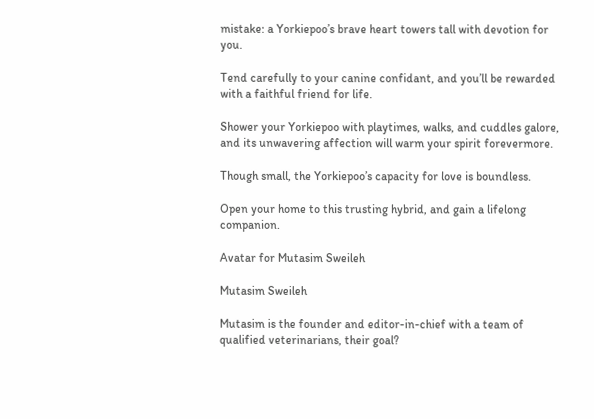mistake: a Yorkiepoo’s brave heart towers tall with devotion for you.

Tend carefully to your canine confidant, and you’ll be rewarded with a faithful friend for life.

Shower your Yorkiepoo with playtimes, walks, and cuddles galore, and its unwavering affection will warm your spirit forevermore.

Though small, the Yorkiepoo’s capacity for love is boundless.

Open your home to this trusting hybrid, and gain a lifelong companion.

Avatar for Mutasim Sweileh

Mutasim Sweileh

Mutasim is the founder and editor-in-chief with a team of qualified veterinarians, their goal?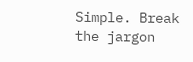Simple. Break the jargon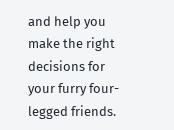and help you make the right decisions for your furry four-legged friends.